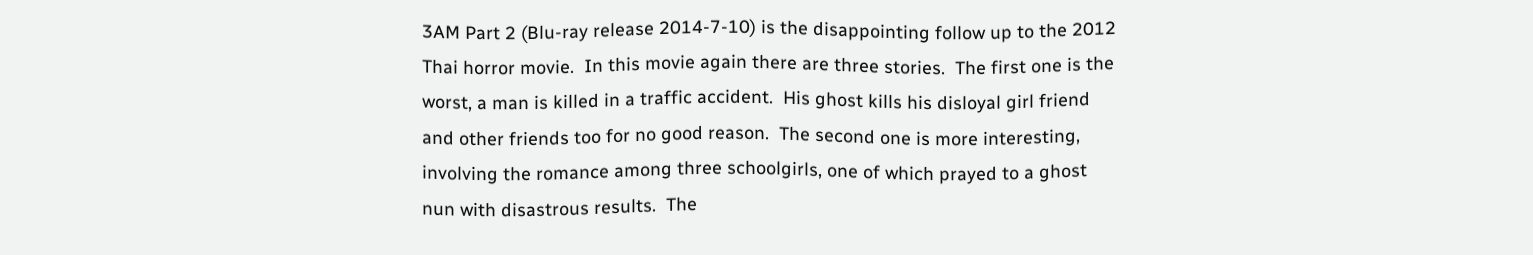3AM Part 2 (Blu-ray release 2014-7-10) is the disappointing follow up to the 2012 Thai horror movie.  In this movie again there are three stories.  The first one is the worst, a man is killed in a traffic accident.  His ghost kills his disloyal girl friend and other friends too for no good reason.  The second one is more interesting, involving the romance among three schoolgirls, one of which prayed to a ghost nun with disastrous results.  The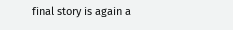final story is again a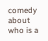comedy about who is a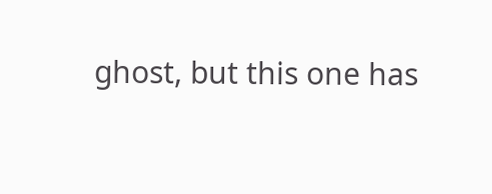ghost, but this one has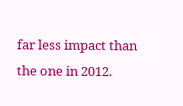far less impact than the one in 2012.